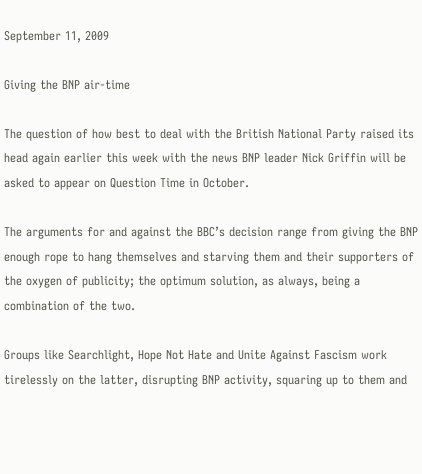September 11, 2009

Giving the BNP air-time

The question of how best to deal with the British National Party raised its head again earlier this week with the news BNP leader Nick Griffin will be asked to appear on Question Time in October.

The arguments for and against the BBC’s decision range from giving the BNP enough rope to hang themselves and starving them and their supporters of the oxygen of publicity; the optimum solution, as always, being a combination of the two.

Groups like Searchlight, Hope Not Hate and Unite Against Fascism work tirelessly on the latter, disrupting BNP activity, squaring up to them and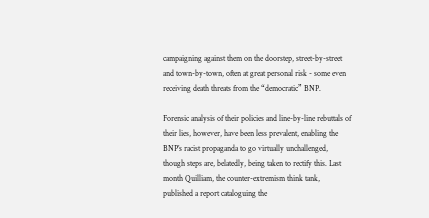campaigning against them on the doorstep, street-by-street and town-by-town, often at great personal risk - some even receiving death threats from the “democratic” BNP.

Forensic analysis of their policies and line-by-line rebuttals of their lies, however, have been less prevalent, enabling the BNP’s racist propaganda to go virtually unchallenged, though steps are, belatedly, being taken to rectify this. Last month Quilliam, the counter-extremism think tank, published a report cataloguing the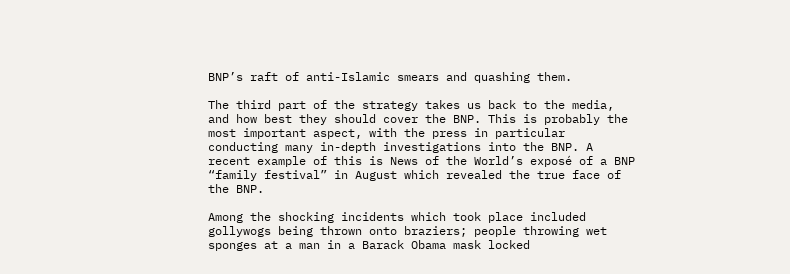BNP’s raft of anti-Islamic smears and quashing them.

The third part of the strategy takes us back to the media, and how best they should cover the BNP. This is probably the most important aspect, with the press in particular conducting many in-depth investigations into the BNP. A recent example of this is News of the World’s exposé of a BNP “family festival” in August which revealed the true face of the BNP.

Among the shocking incidents which took place included gollywogs being thrown onto braziers; people throwing wet sponges at a man in a Barack Obama mask locked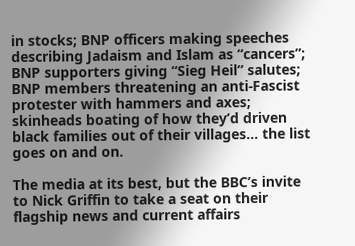in stocks; BNP officers making speeches describing Jadaism and Islam as “cancers”; BNP supporters giving “Sieg Heil” salutes; BNP members threatening an anti-Fascist protester with hammers and axes; skinheads boating of how they’d driven black families out of their villages… the list goes on and on.

The media at its best, but the BBC’s invite to Nick Griffin to take a seat on their flagship news and current affairs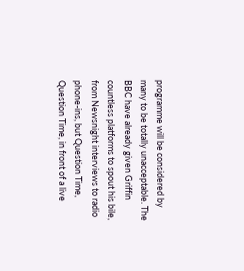programme will be considered by many to be totally unacceptable. The BBC have already given Griffin countless platforms to spout his bile, from Newsnight interviews to radio phone-ins, but Question Time, Question Time, in front of a live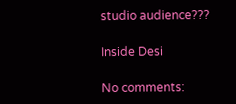studio audience???

Inside Desi

No comments: